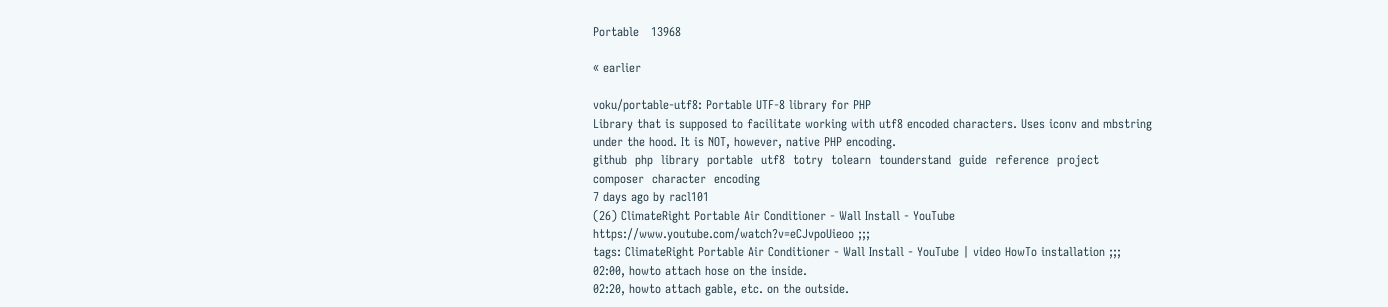Portable   13968

« earlier

voku/portable-utf8: Portable UTF-8 library for PHP
Library that is supposed to facilitate working with utf8 encoded characters. Uses iconv and mbstring under the hood. It is NOT, however, native PHP encoding.
github  php  library  portable  utf8  totry  tolearn  tounderstand  guide  reference  project  composer  character  encoding
7 days ago by racl101
(26) ClimateRight Portable Air Conditioner - Wall Install - YouTube
https://www.youtube.com/watch?v=eCJvpoUieoo ;;;
tags: ClimateRight Portable Air Conditioner - Wall Install - YouTube | video HowTo installation ;;;
02:00, howto attach hose on the inside.
02:20, howto attach gable, etc. on the outside.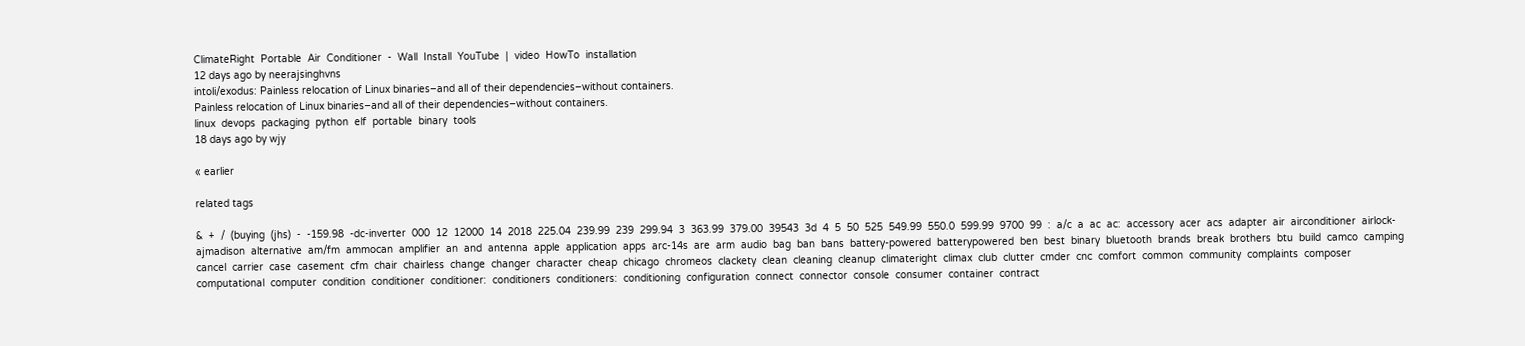ClimateRight  Portable  Air  Conditioner  -  Wall  Install  YouTube  |  video  HowTo  installation
12 days ago by neerajsinghvns
intoli/exodus: Painless relocation of Linux binaries–and all of their dependencies–without containers.
Painless relocation of Linux binaries–and all of their dependencies–without containers.
linux  devops  packaging  python  elf  portable  binary  tools
18 days ago by wjy

« earlier

related tags

&  +  /  (buying  (jhs)  -  -159.98  -dc-inverter  000  12  12000  14  2018  225.04  239.99  239  299.94  3  363.99  379.00  39543  3d  4  5  50  525  549.99  550.0  599.99  9700  99  :  a/c  a  ac  ac:  accessory  acer  acs  adapter  air  airconditioner  airlock-  ajmadison  alternative  am/fm  ammocan  amplifier  an  and  antenna  apple  application  apps  arc-14s  are  arm  audio  bag  ban  bans  battery-powered  batterypowered  ben  best  binary  bluetooth  brands  break  brothers  btu  build  camco  camping  cancel  carrier  case  casement  cfm  chair  chairless  change  changer  character  cheap  chicago  chromeos  clackety  clean  cleaning  cleanup  climateright  climax  club  clutter  cmder  cnc  comfort  common  community  complaints  composer  computational  computer  condition  conditioner  conditioner:  conditioners  conditioners:  conditioning  configuration  connect  connector  console  consumer  container  contract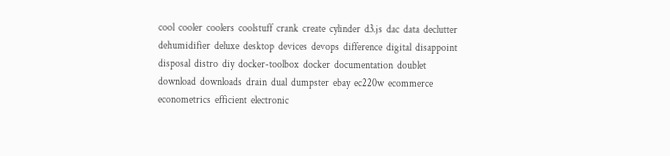cool  cooler  coolers  coolstuff  crank  create  cylinder  d3.js  dac  data  declutter  dehumidifier  deluxe  desktop  devices  devops  difference  digital  disappoint  disposal  distro  diy  docker-toolbox  docker  documentation  doublet  download  downloads  drain  dual  dumpster  ebay  ec220w  ecommerce  econometrics  efficient  electronic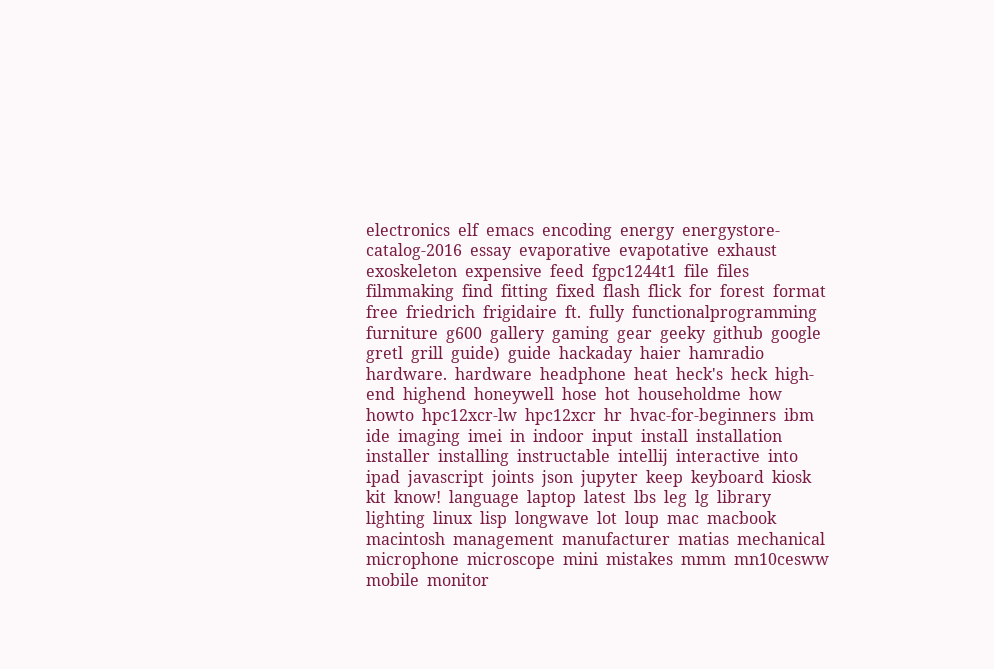electronics  elf  emacs  encoding  energy  energystore-catalog-2016  essay  evaporative  evapotative  exhaust  exoskeleton  expensive  feed  fgpc1244t1  file  files  filmmaking  find  fitting  fixed  flash  flick  for  forest  format  free  friedrich  frigidaire  ft.  fully  functionalprogramming  furniture  g600  gallery  gaming  gear  geeky  github  google  gretl  grill  guide)  guide  hackaday  haier  hamradio  hardware.  hardware  headphone  heat  heck's  heck  high-end  highend  honeywell  hose  hot  householdme  how  howto  hpc12xcr-lw  hpc12xcr  hr  hvac-for-beginners  ibm  ide  imaging  imei  in  indoor  input  install  installation  installer  installing  instructable  intellij  interactive  into  ipad  javascript  joints  json  jupyter  keep  keyboard  kiosk  kit  know!  language  laptop  latest  lbs  leg  lg  library  lighting  linux  lisp  longwave  lot  loup  mac  macbook  macintosh  management  manufacturer  matias  mechanical  microphone  microscope  mini  mistakes  mmm  mn10cesww  mobile  monitor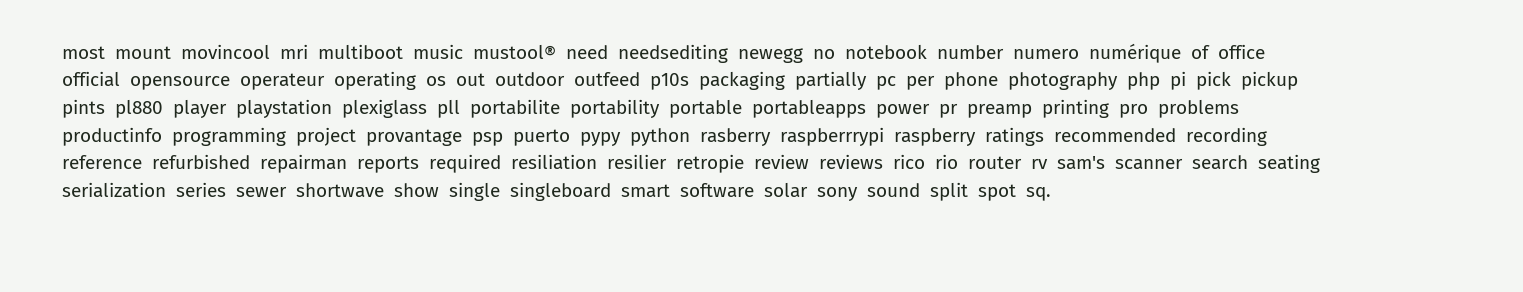most  mount  movincool  mri  multiboot  music  mustool®  need  needsediting  newegg  no  notebook  number  numero  numérique  of  office  official  opensource  operateur  operating  os  out  outdoor  outfeed  p10s  packaging  partially  pc  per  phone  photography  php  pi  pick  pickup  pints  pl880  player  playstation  plexiglass  pll  portabilite  portability  portable  portableapps  power  pr  preamp  printing  pro  problems  productinfo  programming  project  provantage  psp  puerto  pypy  python  rasberry  raspberrrypi  raspberry  ratings  recommended  recording  reference  refurbished  repairman  reports  required  resiliation  resilier  retropie  review  reviews  rico  rio  router  rv  sam's  scanner  search  seating  serialization  series  sewer  shortwave  show  single  singleboard  smart  software  solar  sony  sound  split  spot  sq.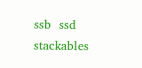ssb  ssd  stackables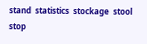stand  statistics  stockage  stool  stop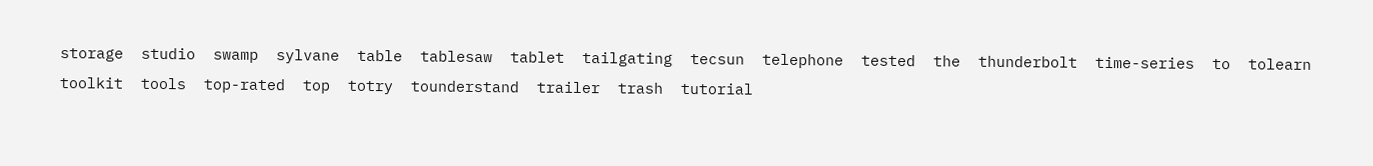storage  studio  swamp  sylvane  table  tablesaw  tablet  tailgating  tecsun  telephone  tested  the  thunderbolt  time-series  to  tolearn  toolkit  tools  top-rated  top  totry  tounderstand  trailer  trash  tutorial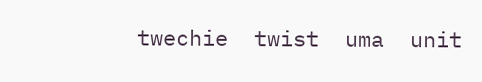twechie  twist  uma  unit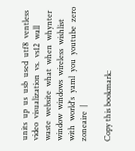units  up  us  usb  used  utf8  ventless  video  visualization  vs.  vs12  wall  waste  website  what  when  whynter  window  windows  wireless  wishlist  with  world's  yaml  you  youtube  zero  zoneaire  |

Copy this bookmark: